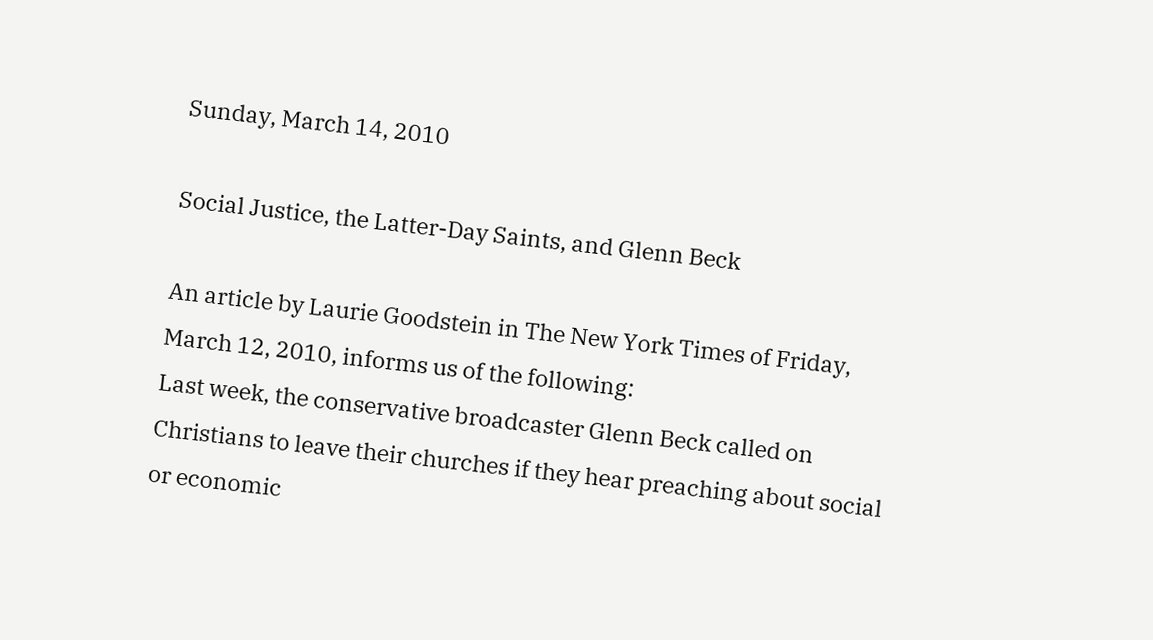Sunday, March 14, 2010

Social Justice, the Latter-Day Saints, and Glenn Beck

An article by Laurie Goodstein in The New York Times of Friday, March 12, 2010, informs us of the following:
Last week, the conservative broadcaster Glenn Beck called on Christians to leave their churches if they hear preaching about social or economic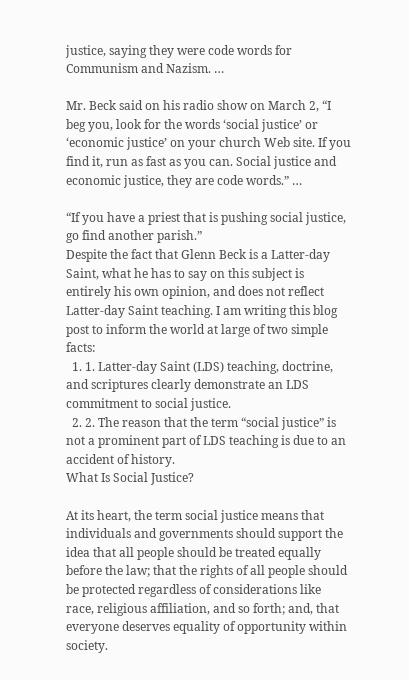justice, saying they were code words for Communism and Nazism. …

Mr. Beck said on his radio show on March 2, “I beg you, look for the words ‘social justice’ or ‘economic justice’ on your church Web site. If you find it, run as fast as you can. Social justice and economic justice, they are code words.” …

“If you have a priest that is pushing social justice, go find another parish.”
Despite the fact that Glenn Beck is a Latter-day Saint, what he has to say on this subject is entirely his own opinion, and does not reflect Latter-day Saint teaching. I am writing this blog post to inform the world at large of two simple facts:
  1. 1. Latter-day Saint (LDS) teaching, doctrine, and scriptures clearly demonstrate an LDS commitment to social justice.
  2. 2. The reason that the term “social justice” is not a prominent part of LDS teaching is due to an accident of history.
What Is Social Justice?

At its heart, the term social justice means that individuals and governments should support the idea that all people should be treated equally before the law; that the rights of all people should be protected regardless of considerations like race, religious affiliation, and so forth; and, that everyone deserves equality of opportunity within society.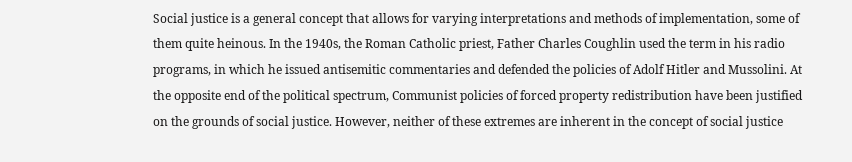Social justice is a general concept that allows for varying interpretations and methods of implementation, some of them quite heinous. In the 1940s, the Roman Catholic priest, Father Charles Coughlin used the term in his radio programs, in which he issued antisemitic commentaries and defended the policies of Adolf Hitler and Mussolini. At the opposite end of the political spectrum, Communist policies of forced property redistribution have been justified on the grounds of social justice. However, neither of these extremes are inherent in the concept of social justice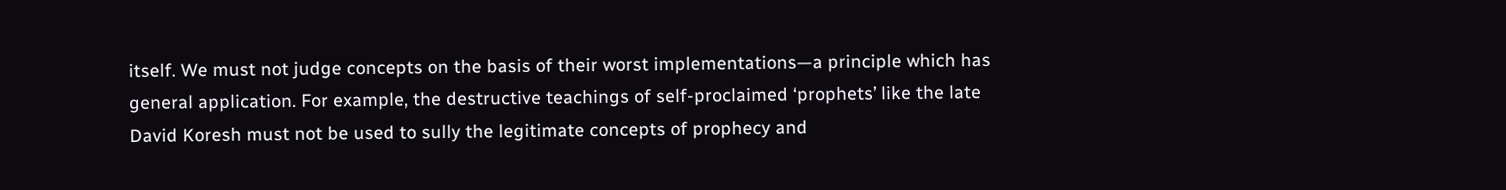itself. We must not judge concepts on the basis of their worst implementations—a principle which has general application. For example, the destructive teachings of self-proclaimed ‘prophets’ like the late David Koresh must not be used to sully the legitimate concepts of prophecy and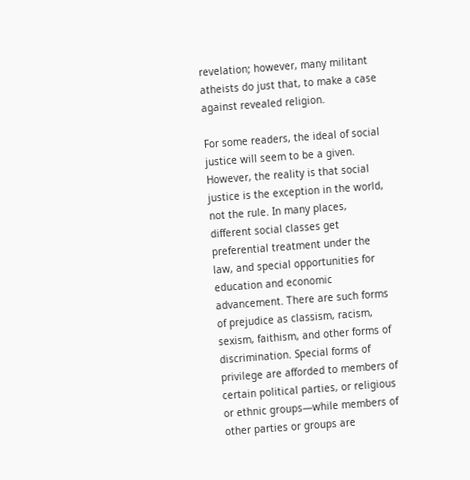revelation; however, many militant atheists do just that, to make a case against revealed religion.

For some readers, the ideal of social justice will seem to be a given. However, the reality is that social justice is the exception in the world, not the rule. In many places, different social classes get preferential treatment under the law, and special opportunities for education and economic advancement. There are such forms of prejudice as classism, racism, sexism, faithism, and other forms of discrimination. Special forms of privilege are afforded to members of certain political parties, or religious or ethnic groups—while members of other parties or groups are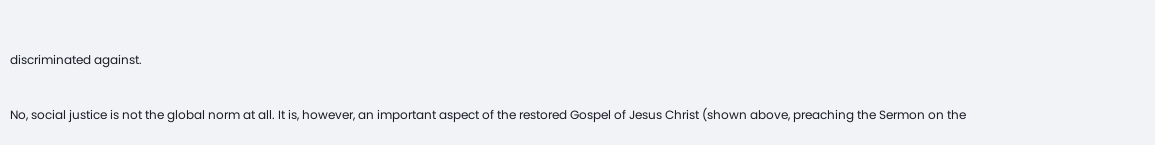discriminated against.

No, social justice is not the global norm at all. It is, however, an important aspect of the restored Gospel of Jesus Christ (shown above, preaching the Sermon on the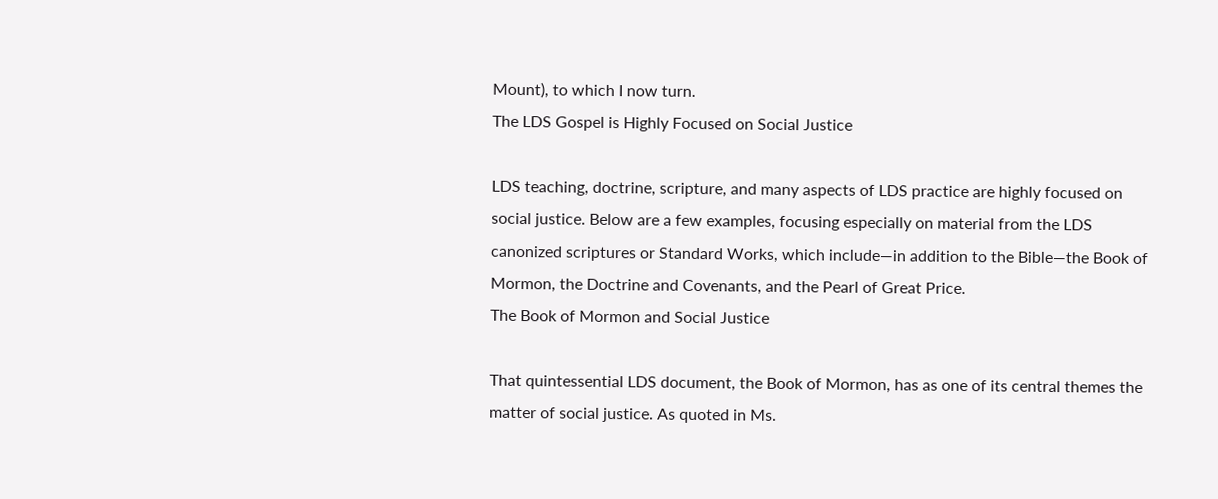Mount), to which I now turn.
The LDS Gospel is Highly Focused on Social Justice

LDS teaching, doctrine, scripture, and many aspects of LDS practice are highly focused on social justice. Below are a few examples, focusing especially on material from the LDS canonized scriptures or Standard Works, which include—in addition to the Bible—the Book of Mormon, the Doctrine and Covenants, and the Pearl of Great Price.
The Book of Mormon and Social Justice

That quintessential LDS document, the Book of Mormon, has as one of its central themes the matter of social justice. As quoted in Ms.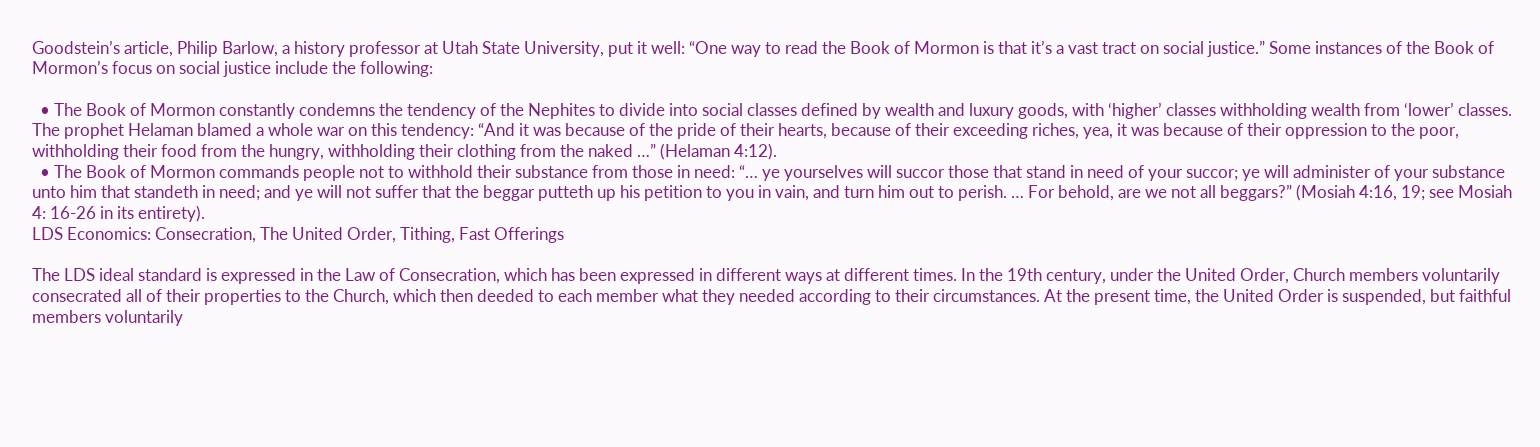Goodstein’s article, Philip Barlow, a history professor at Utah State University, put it well: “One way to read the Book of Mormon is that it’s a vast tract on social justice.” Some instances of the Book of Mormon’s focus on social justice include the following:

  • The Book of Mormon constantly condemns the tendency of the Nephites to divide into social classes defined by wealth and luxury goods, with ‘higher’ classes withholding wealth from ‘lower’ classes. The prophet Helaman blamed a whole war on this tendency: “And it was because of the pride of their hearts, because of their exceeding riches, yea, it was because of their oppression to the poor, withholding their food from the hungry, withholding their clothing from the naked …” (Helaman 4:12).
  • The Book of Mormon commands people not to withhold their substance from those in need: “… ye yourselves will succor those that stand in need of your succor; ye will administer of your substance unto him that standeth in need; and ye will not suffer that the beggar putteth up his petition to you in vain, and turn him out to perish. … For behold, are we not all beggars?” (Mosiah 4:16, 19; see Mosiah 4: 16-26 in its entirety).
LDS Economics: Consecration, The United Order, Tithing, Fast Offerings

The LDS ideal standard is expressed in the Law of Consecration, which has been expressed in different ways at different times. In the 19th century, under the United Order, Church members voluntarily consecrated all of their properties to the Church, which then deeded to each member what they needed according to their circumstances. At the present time, the United Order is suspended, but faithful members voluntarily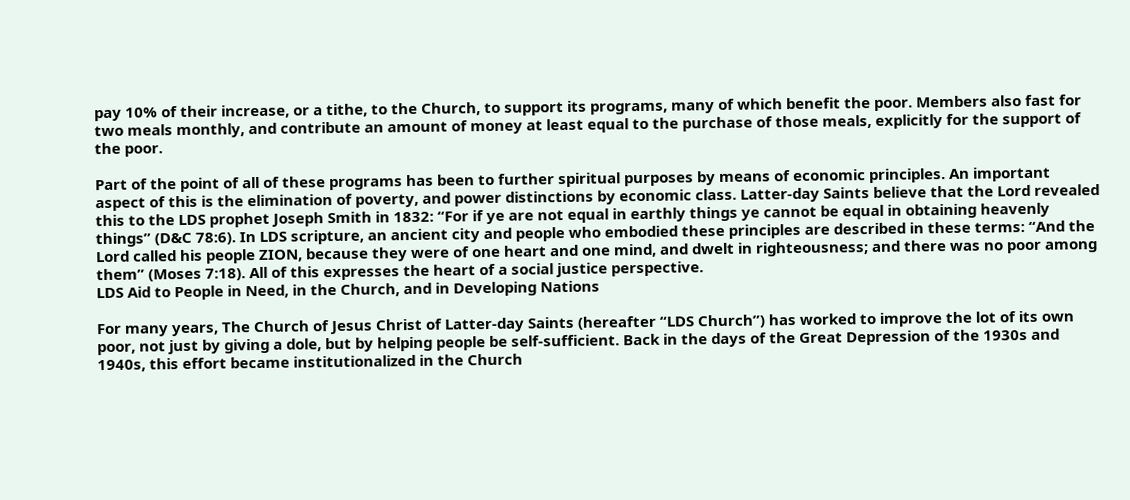pay 10% of their increase, or a tithe, to the Church, to support its programs, many of which benefit the poor. Members also fast for two meals monthly, and contribute an amount of money at least equal to the purchase of those meals, explicitly for the support of the poor.

Part of the point of all of these programs has been to further spiritual purposes by means of economic principles. An important aspect of this is the elimination of poverty, and power distinctions by economic class. Latter-day Saints believe that the Lord revealed this to the LDS prophet Joseph Smith in 1832: “For if ye are not equal in earthly things ye cannot be equal in obtaining heavenly things” (D&C 78:6). In LDS scripture, an ancient city and people who embodied these principles are described in these terms: “And the Lord called his people ZION, because they were of one heart and one mind, and dwelt in righteousness; and there was no poor among them” (Moses 7:18). All of this expresses the heart of a social justice perspective.
LDS Aid to People in Need, in the Church, and in Developing Nations

For many years, The Church of Jesus Christ of Latter-day Saints (hereafter “LDS Church”) has worked to improve the lot of its own poor, not just by giving a dole, but by helping people be self-sufficient. Back in the days of the Great Depression of the 1930s and 1940s, this effort became institutionalized in the Church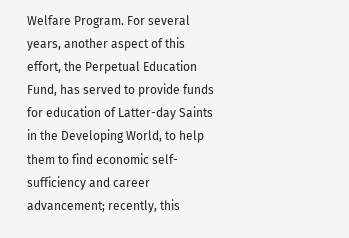Welfare Program. For several years, another aspect of this effort, the Perpetual Education Fund, has served to provide funds for education of Latter-day Saints in the Developing World, to help them to find economic self-sufficiency and career advancement; recently, this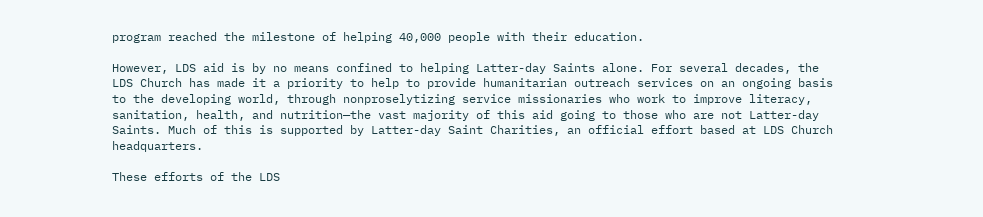program reached the milestone of helping 40,000 people with their education.

However, LDS aid is by no means confined to helping Latter-day Saints alone. For several decades, the LDS Church has made it a priority to help to provide humanitarian outreach services on an ongoing basis to the developing world, through nonproselytizing service missionaries who work to improve literacy, sanitation, health, and nutrition—the vast majority of this aid going to those who are not Latter-day Saints. Much of this is supported by Latter-day Saint Charities, an official effort based at LDS Church headquarters.

These efforts of the LDS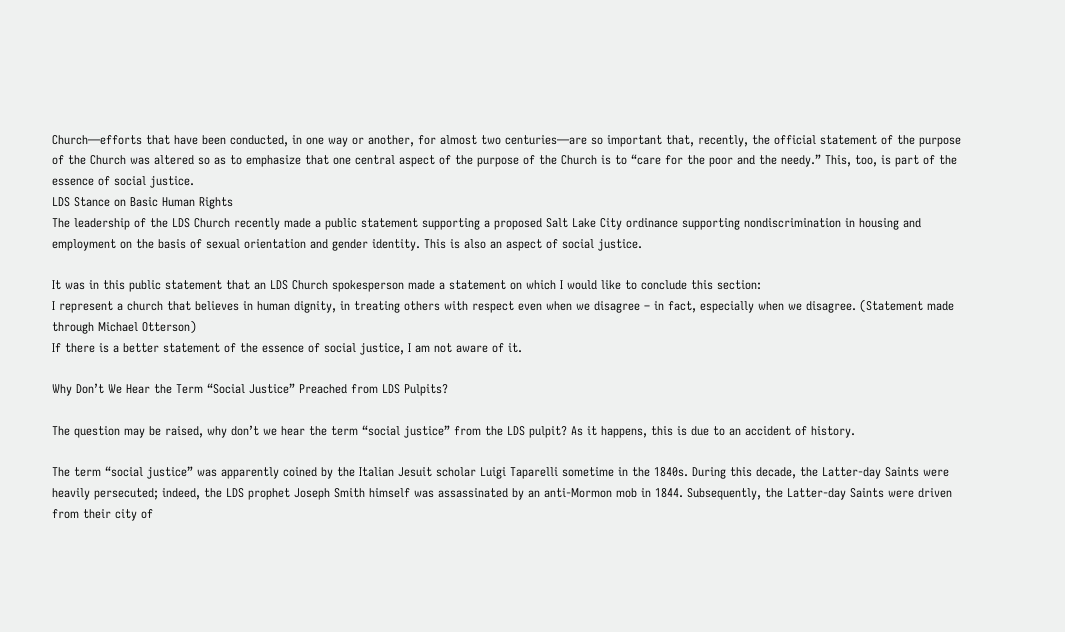Church—efforts that have been conducted, in one way or another, for almost two centuries—are so important that, recently, the official statement of the purpose of the Church was altered so as to emphasize that one central aspect of the purpose of the Church is to “care for the poor and the needy.” This, too, is part of the essence of social justice.
LDS Stance on Basic Human Rights
The leadership of the LDS Church recently made a public statement supporting a proposed Salt Lake City ordinance supporting nondiscrimination in housing and employment on the basis of sexual orientation and gender identity. This is also an aspect of social justice.

It was in this public statement that an LDS Church spokesperson made a statement on which I would like to conclude this section:
I represent a church that believes in human dignity, in treating others with respect even when we disagree – in fact, especially when we disagree. (Statement made through Michael Otterson)
If there is a better statement of the essence of social justice, I am not aware of it.

Why Don’t We Hear the Term “Social Justice” Preached from LDS Pulpits?

The question may be raised, why don’t we hear the term “social justice” from the LDS pulpit? As it happens, this is due to an accident of history.

The term “social justice” was apparently coined by the Italian Jesuit scholar Luigi Taparelli sometime in the 1840s. During this decade, the Latter-day Saints were heavily persecuted; indeed, the LDS prophet Joseph Smith himself was assassinated by an anti-Mormon mob in 1844. Subsequently, the Latter-day Saints were driven from their city of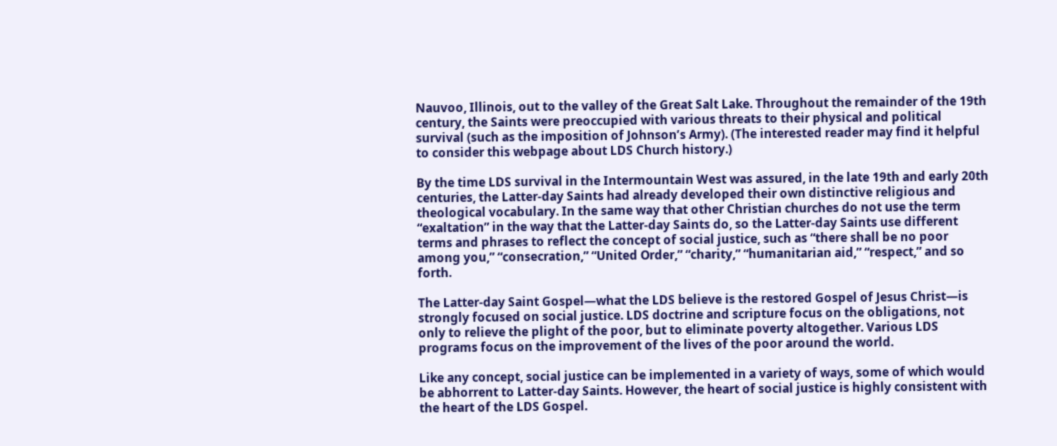Nauvoo, Illinois, out to the valley of the Great Salt Lake. Throughout the remainder of the 19th century, the Saints were preoccupied with various threats to their physical and political survival (such as the imposition of Johnson’s Army). (The interested reader may find it helpful to consider this webpage about LDS Church history.)

By the time LDS survival in the Intermountain West was assured, in the late 19th and early 20th centuries, the Latter-day Saints had already developed their own distinctive religious and theological vocabulary. In the same way that other Christian churches do not use the term “exaltation” in the way that the Latter-day Saints do, so the Latter-day Saints use different terms and phrases to reflect the concept of social justice, such as “there shall be no poor among you,” “consecration,” “United Order,” “charity,” “humanitarian aid,” “respect,” and so forth.

The Latter-day Saint Gospel—what the LDS believe is the restored Gospel of Jesus Christ—is strongly focused on social justice. LDS doctrine and scripture focus on the obligations, not only to relieve the plight of the poor, but to eliminate poverty altogether. Various LDS programs focus on the improvement of the lives of the poor around the world.

Like any concept, social justice can be implemented in a variety of ways, some of which would be abhorrent to Latter-day Saints. However, the heart of social justice is highly consistent with the heart of the LDS Gospel.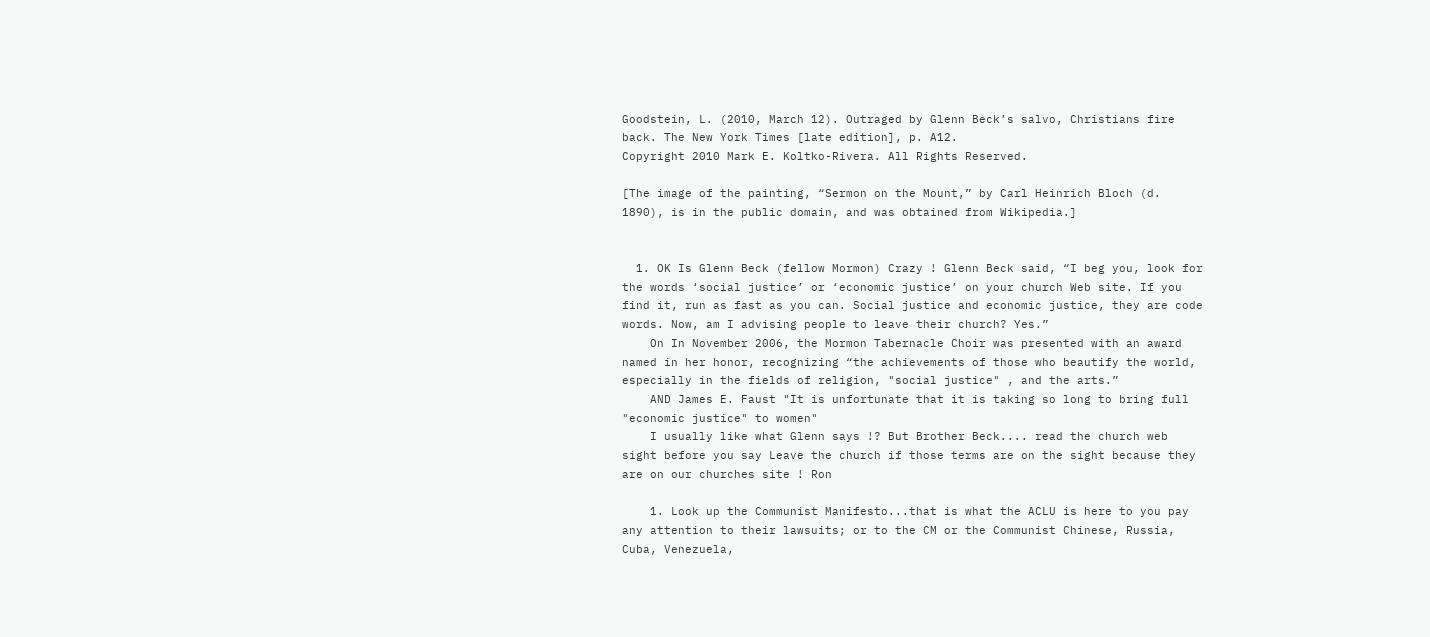Goodstein, L. (2010, March 12). Outraged by Glenn Beck’s salvo, Christians fire back. The New York Times [late edition], p. A12.
Copyright 2010 Mark E. Koltko-Rivera. All Rights Reserved.

[The image of the painting, “Sermon on the Mount,” by Carl Heinrich Bloch (d. 1890), is in the public domain, and was obtained from Wikipedia.]


  1. OK Is Glenn Beck (fellow Mormon) Crazy ! Glenn Beck said, “I beg you, look for the words ‘social justice’ or ‘economic justice’ on your church Web site. If you find it, run as fast as you can. Social justice and economic justice, they are code words. Now, am I advising people to leave their church? Yes.”
    On In November 2006, the Mormon Tabernacle Choir was presented with an award named in her honor, recognizing “the achievements of those who beautify the world, especially in the fields of religion, "social justice" , and the arts.”
    AND James E. Faust "It is unfortunate that it is taking so long to bring full "economic justice" to women"
    I usually like what Glenn says !? But Brother Beck.... read the church web sight before you say Leave the church if those terms are on the sight because they are on our churches site ! Ron

    1. Look up the Communist Manifesto...that is what the ACLU is here to you pay any attention to their lawsuits; or to the CM or the Communist Chinese, Russia, Cuba, Venezuela,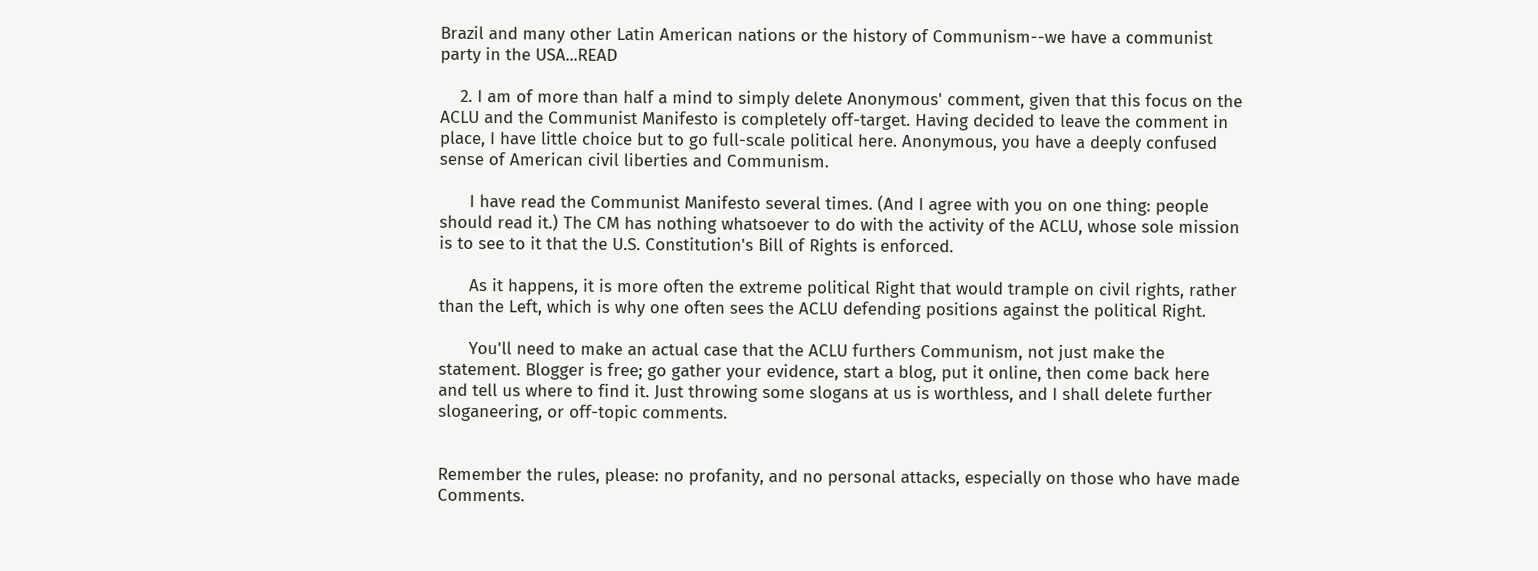Brazil and many other Latin American nations or the history of Communism--we have a communist party in the USA...READ

    2. I am of more than half a mind to simply delete Anonymous' comment, given that this focus on the ACLU and the Communist Manifesto is completely off-target. Having decided to leave the comment in place, I have little choice but to go full-scale political here. Anonymous, you have a deeply confused sense of American civil liberties and Communism.

      I have read the Communist Manifesto several times. (And I agree with you on one thing: people should read it.) The CM has nothing whatsoever to do with the activity of the ACLU, whose sole mission is to see to it that the U.S. Constitution's Bill of Rights is enforced.

      As it happens, it is more often the extreme political Right that would trample on civil rights, rather than the Left, which is why one often sees the ACLU defending positions against the political Right.

      You'll need to make an actual case that the ACLU furthers Communism, not just make the statement. Blogger is free; go gather your evidence, start a blog, put it online, then come back here and tell us where to find it. Just throwing some slogans at us is worthless, and I shall delete further sloganeering, or off-topic comments.


Remember the rules, please: no profanity, and no personal attacks, especially on those who have made Comments.